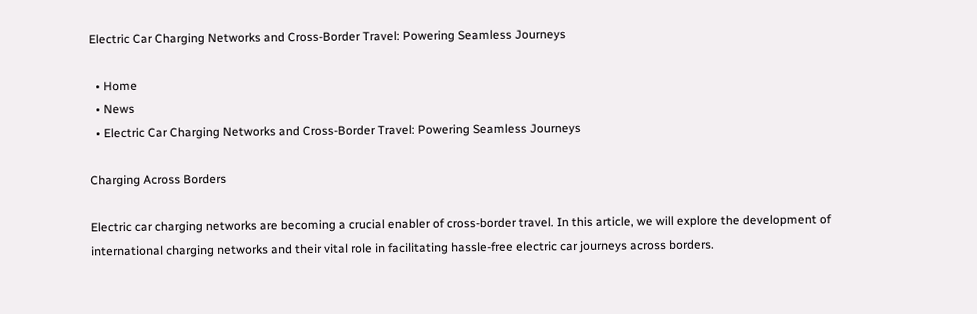Electric Car Charging Networks and Cross-Border Travel: Powering Seamless Journeys

  • Home
  • News
  • Electric Car Charging Networks and Cross-Border Travel: Powering Seamless Journeys

Charging Across Borders

Electric car charging networks are becoming a crucial enabler of cross-border travel. In this article, we will explore the development of international charging networks and their vital role in facilitating hassle-free electric car journeys across borders.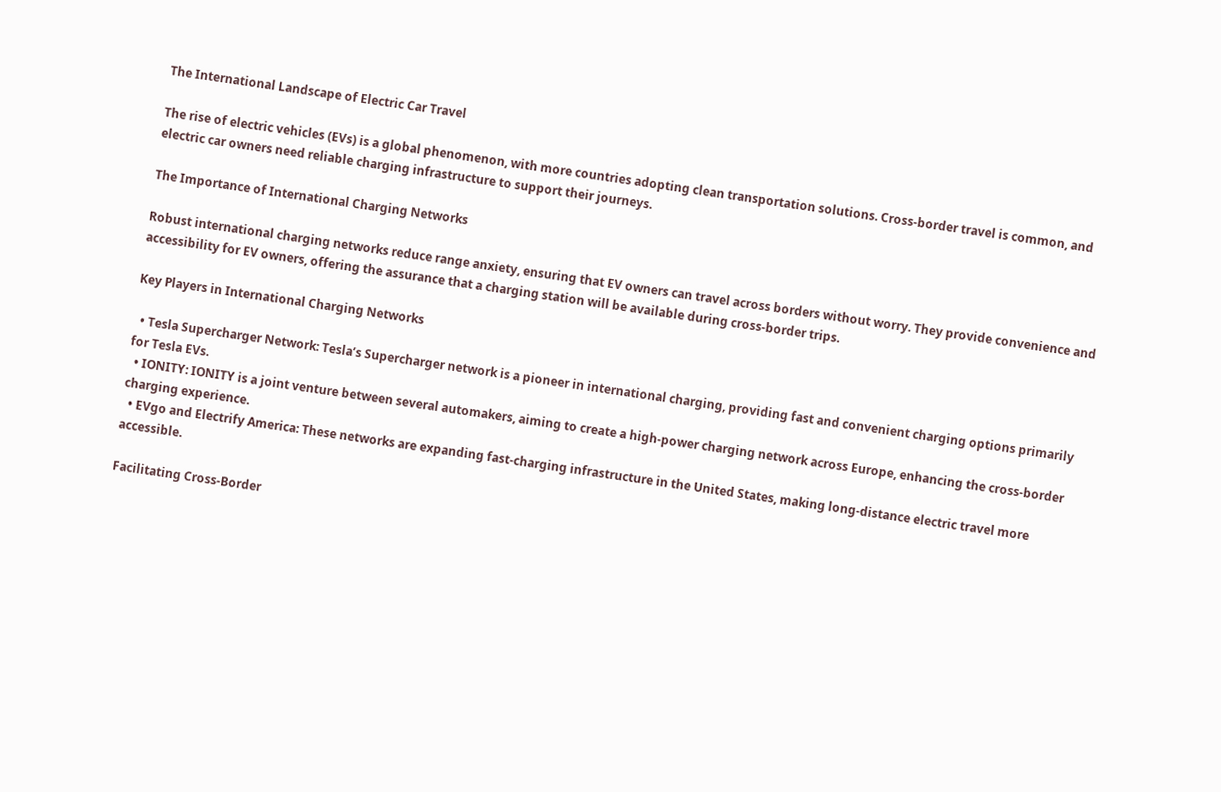The International Landscape of Electric Car Travel

The rise of electric vehicles (EVs) is a global phenomenon, with more countries adopting clean transportation solutions. Cross-border travel is common, and electric car owners need reliable charging infrastructure to support their journeys.

The Importance of International Charging Networks

Robust international charging networks reduce range anxiety, ensuring that EV owners can travel across borders without worry. They provide convenience and accessibility for EV owners, offering the assurance that a charging station will be available during cross-border trips.

Key Players in International Charging Networks

  • Tesla Supercharger Network: Tesla’s Supercharger network is a pioneer in international charging, providing fast and convenient charging options primarily for Tesla EVs.
  • IONITY: IONITY is a joint venture between several automakers, aiming to create a high-power charging network across Europe, enhancing the cross-border charging experience.
  • EVgo and Electrify America: These networks are expanding fast-charging infrastructure in the United States, making long-distance electric travel more accessible.

Facilitating Cross-Border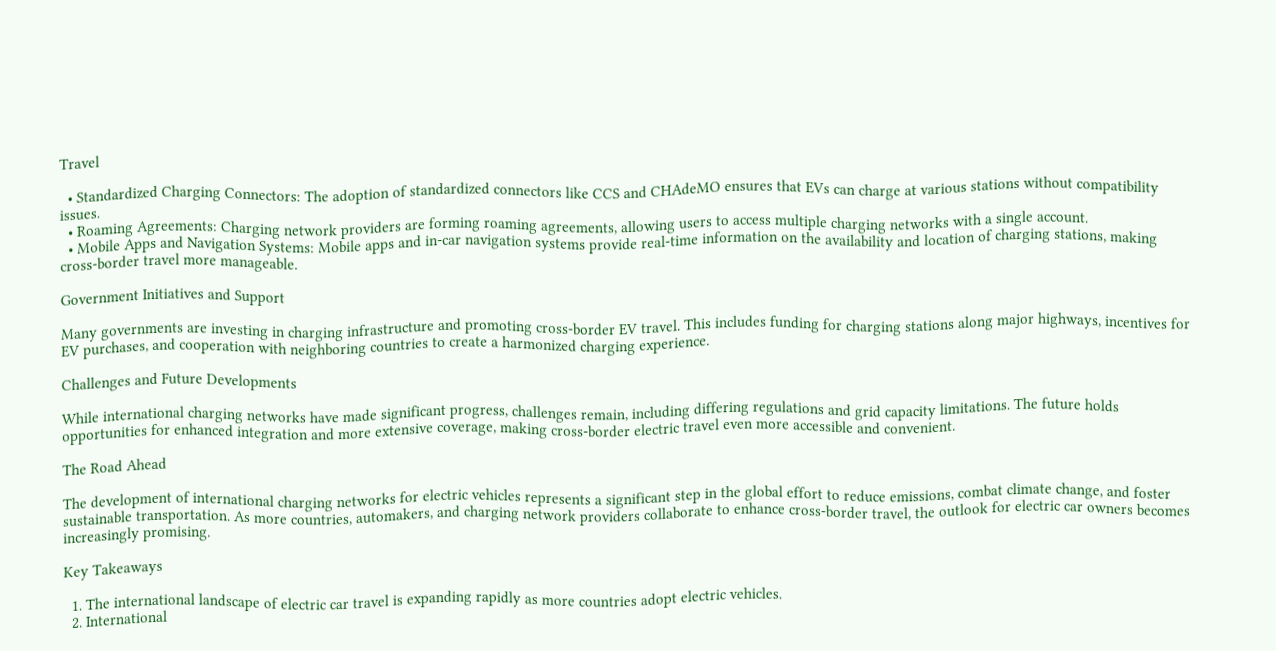Travel

  • Standardized Charging Connectors: The adoption of standardized connectors like CCS and CHAdeMO ensures that EVs can charge at various stations without compatibility issues.
  • Roaming Agreements: Charging network providers are forming roaming agreements, allowing users to access multiple charging networks with a single account.
  • Mobile Apps and Navigation Systems: Mobile apps and in-car navigation systems provide real-time information on the availability and location of charging stations, making cross-border travel more manageable.

Government Initiatives and Support

Many governments are investing in charging infrastructure and promoting cross-border EV travel. This includes funding for charging stations along major highways, incentives for EV purchases, and cooperation with neighboring countries to create a harmonized charging experience.

Challenges and Future Developments

While international charging networks have made significant progress, challenges remain, including differing regulations and grid capacity limitations. The future holds opportunities for enhanced integration and more extensive coverage, making cross-border electric travel even more accessible and convenient.

The Road Ahead

The development of international charging networks for electric vehicles represents a significant step in the global effort to reduce emissions, combat climate change, and foster sustainable transportation. As more countries, automakers, and charging network providers collaborate to enhance cross-border travel, the outlook for electric car owners becomes increasingly promising.

Key Takeaways

  1. The international landscape of electric car travel is expanding rapidly as more countries adopt electric vehicles.
  2. International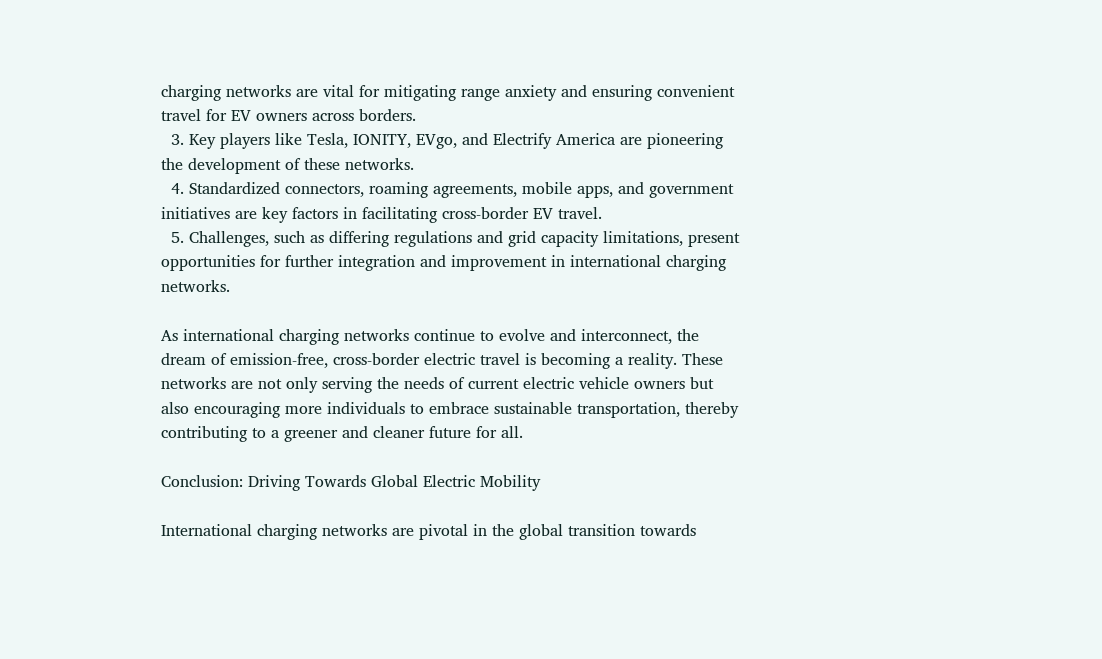charging networks are vital for mitigating range anxiety and ensuring convenient travel for EV owners across borders.
  3. Key players like Tesla, IONITY, EVgo, and Electrify America are pioneering the development of these networks.
  4. Standardized connectors, roaming agreements, mobile apps, and government initiatives are key factors in facilitating cross-border EV travel.
  5. Challenges, such as differing regulations and grid capacity limitations, present opportunities for further integration and improvement in international charging networks.

As international charging networks continue to evolve and interconnect, the dream of emission-free, cross-border electric travel is becoming a reality. These networks are not only serving the needs of current electric vehicle owners but also encouraging more individuals to embrace sustainable transportation, thereby contributing to a greener and cleaner future for all.

Conclusion: Driving Towards Global Electric Mobility

International charging networks are pivotal in the global transition towards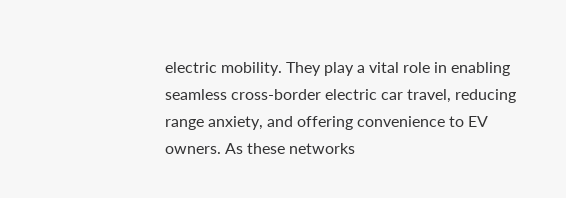electric mobility. They play a vital role in enabling seamless cross-border electric car travel, reducing range anxiety, and offering convenience to EV owners. As these networks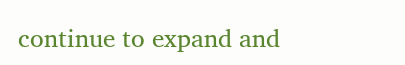continue to expand and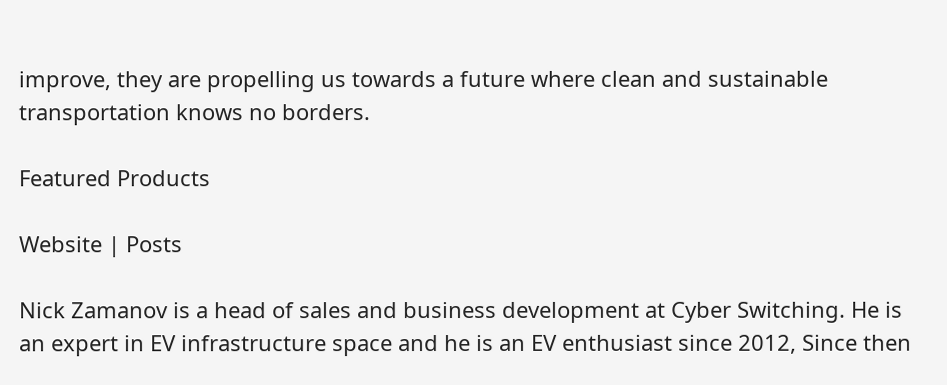improve, they are propelling us towards a future where clean and sustainable transportation knows no borders.

Featured Products

Website | Posts

Nick Zamanov is a head of sales and business development at Cyber Switching. He is an expert in EV infrastructure space and he is an EV enthusiast since 2012, Since then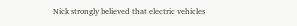Nick strongly believed that electric vehicles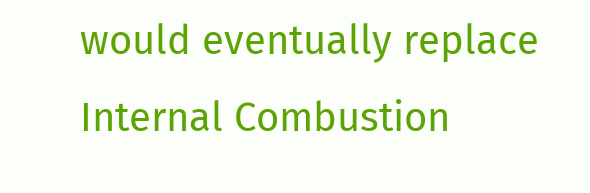would eventually replace Internal Combustion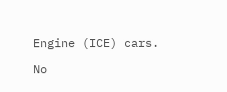Engine (ICE) cars.

No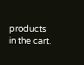products in the cart.